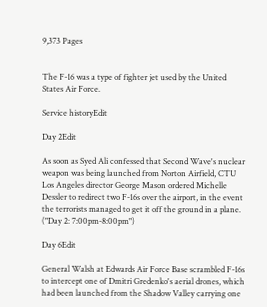9,373 Pages


The F-16 was a type of fighter jet used by the United States Air Force.

Service historyEdit

Day 2Edit

As soon as Syed Ali confessed that Second Wave's nuclear weapon was being launched from Norton Airfield, CTU Los Angeles director George Mason ordered Michelle Dessler to redirect two F-16s over the airport, in the event the terrorists managed to get it off the ground in a plane. ("Day 2: 7:00pm-8:00pm")

Day 6Edit

General Walsh at Edwards Air Force Base scrambled F-16s to intercept one of Dmitri Gredenko's aerial drones, which had been launched from the Shadow Valley carrying one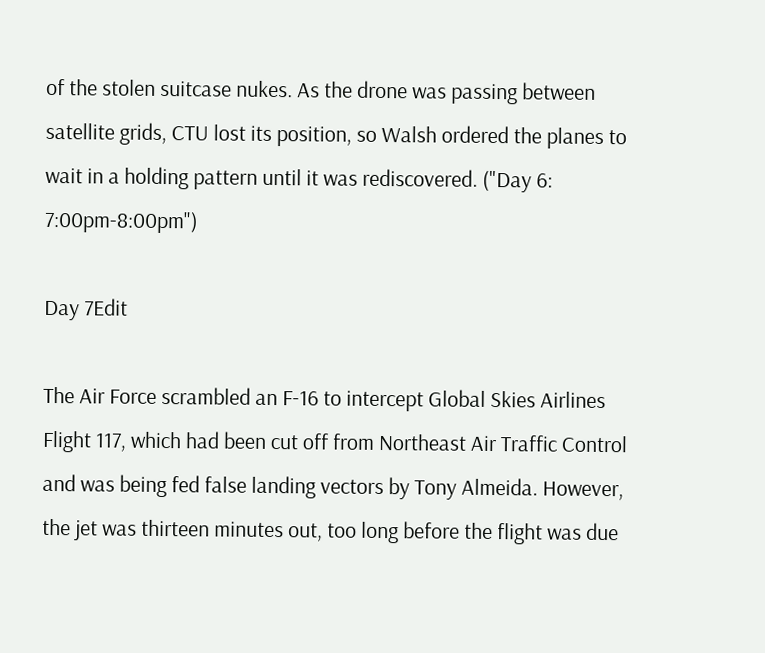of the stolen suitcase nukes. As the drone was passing between satellite grids, CTU lost its position, so Walsh ordered the planes to wait in a holding pattern until it was rediscovered. ("Day 6: 7:00pm-8:00pm")

Day 7Edit

The Air Force scrambled an F-16 to intercept Global Skies Airlines Flight 117, which had been cut off from Northeast Air Traffic Control and was being fed false landing vectors by Tony Almeida. However, the jet was thirteen minutes out, too long before the flight was due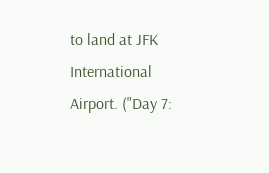to land at JFK International Airport. ("Day 7: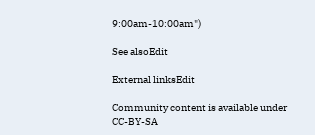9:00am-10:00am")

See alsoEdit

External linksEdit

Community content is available under CC-BY-SA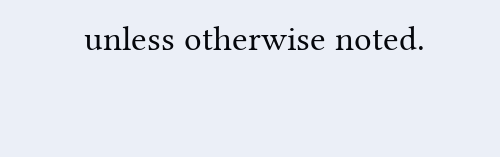unless otherwise noted.